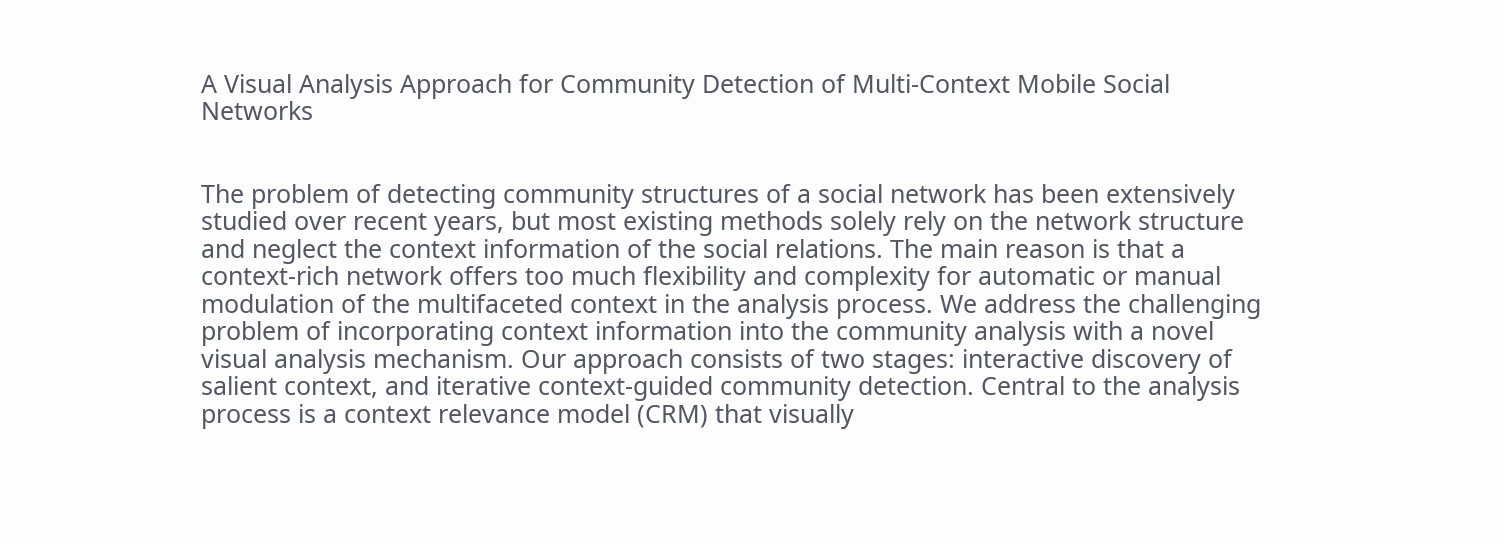A Visual Analysis Approach for Community Detection of Multi-Context Mobile Social Networks


The problem of detecting community structures of a social network has been extensively studied over recent years, but most existing methods solely rely on the network structure and neglect the context information of the social relations. The main reason is that a context-rich network offers too much flexibility and complexity for automatic or manual modulation of the multifaceted context in the analysis process. We address the challenging problem of incorporating context information into the community analysis with a novel visual analysis mechanism. Our approach consists of two stages: interactive discovery of salient context, and iterative context-guided community detection. Central to the analysis process is a context relevance model (CRM) that visually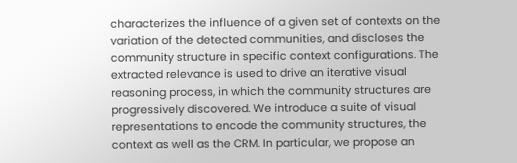characterizes the influence of a given set of contexts on the variation of the detected communities, and discloses the community structure in specific context configurations. The extracted relevance is used to drive an iterative visual reasoning process, in which the community structures are progressively discovered. We introduce a suite of visual representations to encode the community structures, the context as well as the CRM. In particular, we propose an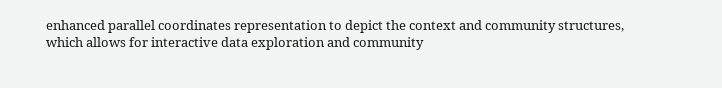enhanced parallel coordinates representation to depict the context and community structures, which allows for interactive data exploration and community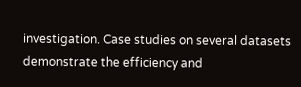investigation. Case studies on several datasets demonstrate the efficiency and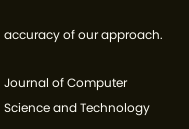accuracy of our approach.

Journal of Computer Science and Technology